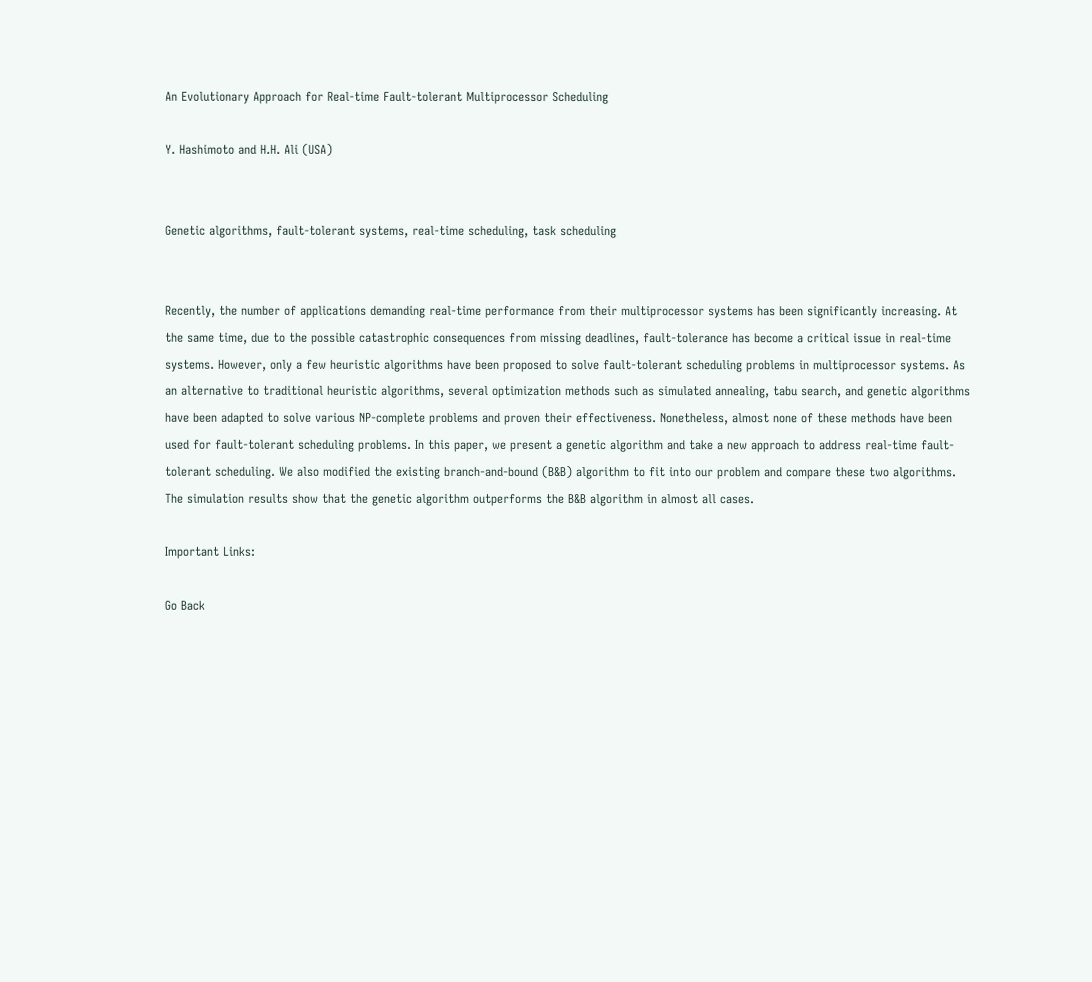An Evolutionary Approach for Real-time Fault-tolerant Multiprocessor Scheduling

Y. Hashimoto and H.H. Ali (USA)


Genetic algorithms, fault-tolerant systems, real-time scheduling, task scheduling


Recently, the number of applications demanding real-time performance from their multiprocessor systems has been significantly increasing. At the same time, due to the possible catastrophic consequences from missing deadlines, fault-tolerance has become a critical issue in real-time systems. However, only a few heuristic algorithms have been proposed to solve fault-tolerant scheduling problems in multiprocessor systems. As an alternative to traditional heuristic algorithms, several optimization methods such as simulated annealing, tabu search, and genetic algorithms have been adapted to solve various NP-complete problems and proven their effectiveness. Nonetheless, almost none of these methods have been used for fault-tolerant scheduling problems. In this paper, we present a genetic algorithm and take a new approach to address real-time fault-tolerant scheduling. We also modified the existing branch-and-bound (B&B) algorithm to fit into our problem and compare these two algorithms. The simulation results show that the genetic algorithm outperforms the B&B algorithm in almost all cases.

Important Links:

Go Back